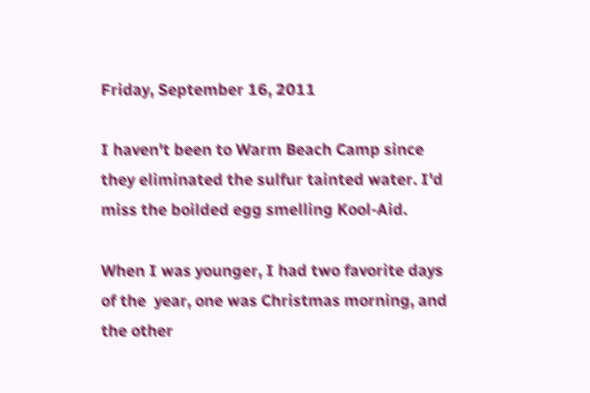Friday, September 16, 2011

I haven't been to Warm Beach Camp since they eliminated the sulfur tainted water. I'd miss the boilded egg smelling Kool-Aid.

When I was younger, I had two favorite days of the  year, one was Christmas morning, and the other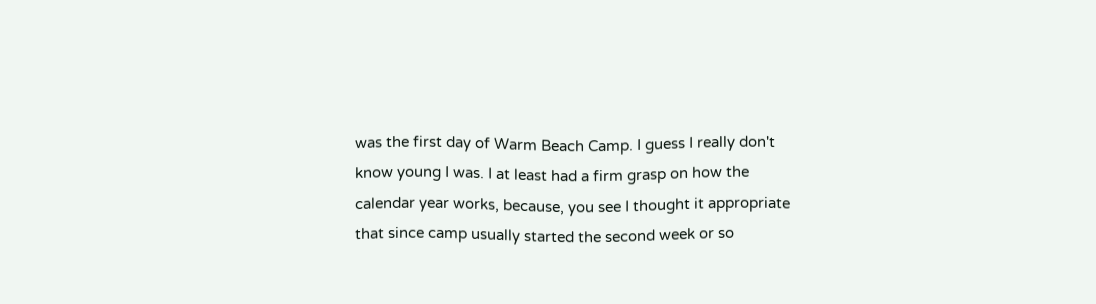was the first day of Warm Beach Camp. I guess I really don't know young I was. I at least had a firm grasp on how the calendar year works, because, you see I thought it appropriate that since camp usually started the second week or so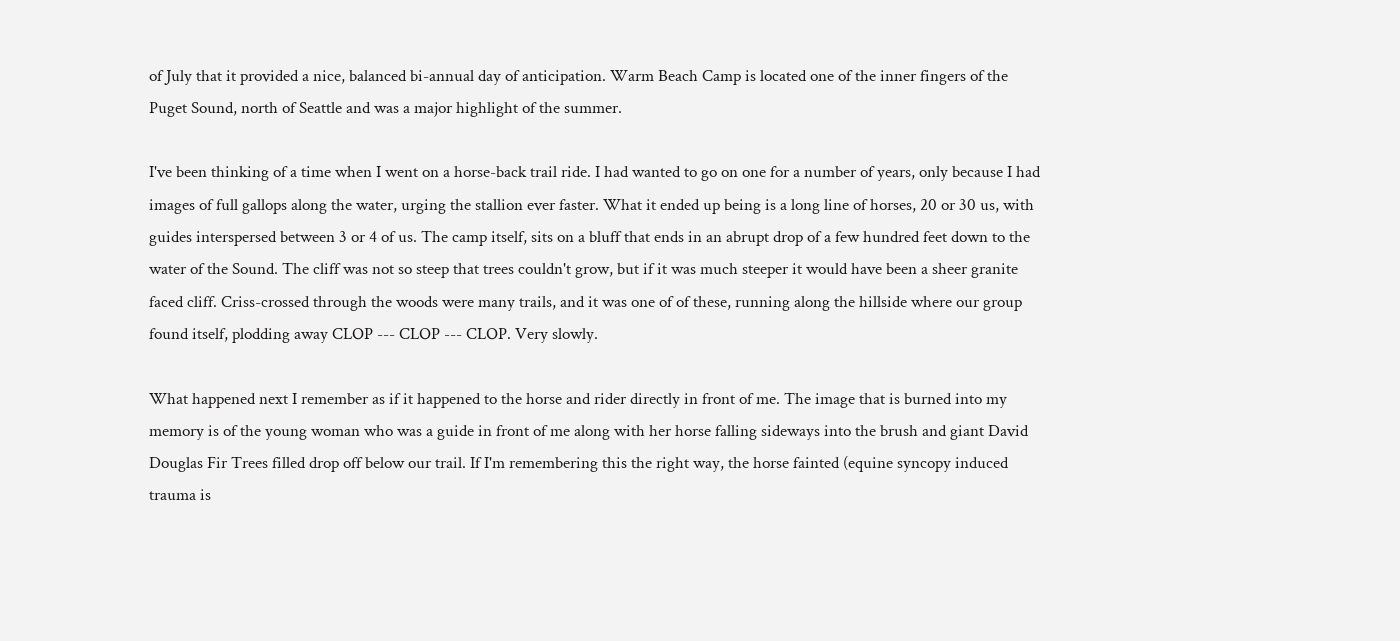of July that it provided a nice, balanced bi-annual day of anticipation. Warm Beach Camp is located one of the inner fingers of the Puget Sound, north of Seattle and was a major highlight of the summer.

I've been thinking of a time when I went on a horse-back trail ride. I had wanted to go on one for a number of years, only because I had images of full gallops along the water, urging the stallion ever faster. What it ended up being is a long line of horses, 20 or 30 us, with guides interspersed between 3 or 4 of us. The camp itself, sits on a bluff that ends in an abrupt drop of a few hundred feet down to the water of the Sound. The cliff was not so steep that trees couldn't grow, but if it was much steeper it would have been a sheer granite faced cliff. Criss-crossed through the woods were many trails, and it was one of of these, running along the hillside where our group found itself, plodding away CLOP --- CLOP --- CLOP. Very slowly.

What happened next I remember as if it happened to the horse and rider directly in front of me. The image that is burned into my memory is of the young woman who was a guide in front of me along with her horse falling sideways into the brush and giant David Douglas Fir Trees filled drop off below our trail. If I'm remembering this the right way, the horse fainted (equine syncopy induced trauma is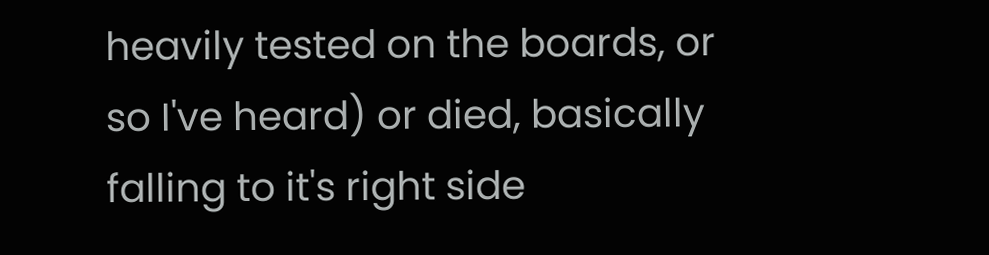heavily tested on the boards, or so I've heard) or died, basically falling to it's right side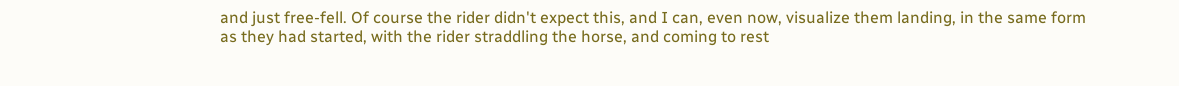and just free-fell. Of course the rider didn't expect this, and I can, even now, visualize them landing, in the same form as they had started, with the rider straddling the horse, and coming to rest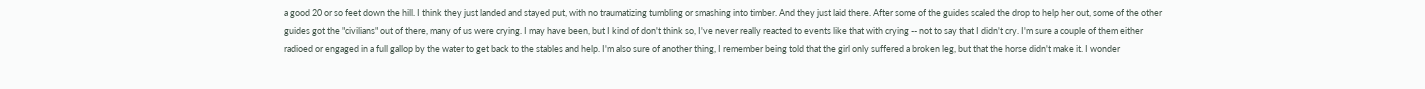a good 20 or so feet down the hill. I think they just landed and stayed put, with no traumatizing tumbling or smashing into timber. And they just laid there. After some of the guides scaled the drop to help her out, some of the other guides got the "civilians" out of there, many of us were crying. I may have been, but I kind of don't think so, I've never really reacted to events like that with crying -- not to say that I didn't cry. I'm sure a couple of them either radioed or engaged in a full gallop by the water to get back to the stables and help. I'm also sure of another thing, I remember being told that the girl only suffered a broken leg, but that the horse didn't make it. I wonder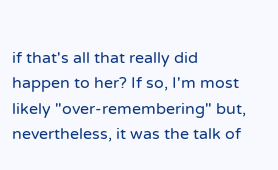if that's all that really did happen to her? If so, I'm most likely "over-remembering" but, nevertheless, it was the talk of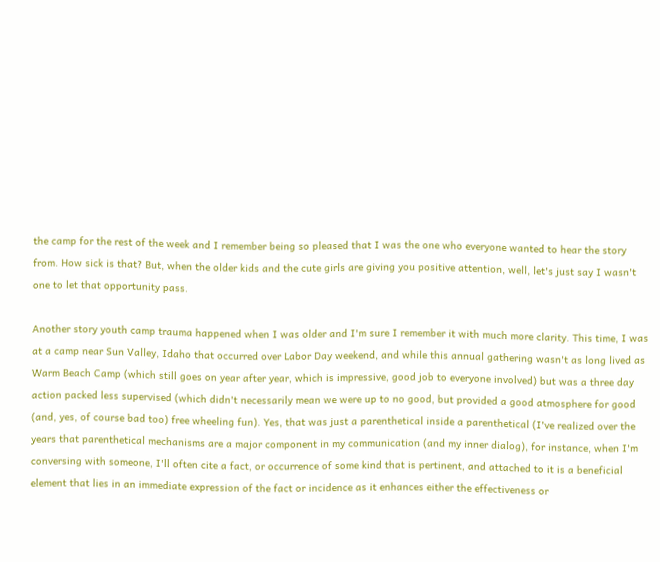the camp for the rest of the week and I remember being so pleased that I was the one who everyone wanted to hear the story from. How sick is that? But, when the older kids and the cute girls are giving you positive attention, well, let's just say I wasn't one to let that opportunity pass.

Another story youth camp trauma happened when I was older and I'm sure I remember it with much more clarity. This time, I was at a camp near Sun Valley, Idaho that occurred over Labor Day weekend, and while this annual gathering wasn't as long lived as Warm Beach Camp (which still goes on year after year, which is impressive, good job to everyone involved) but was a three day action packed less supervised (which didn't necessarily mean we were up to no good, but provided a good atmosphere for good (and, yes, of course bad too) free wheeling fun). Yes, that was just a parenthetical inside a parenthetical (I've realized over the years that parenthetical mechanisms are a major component in my communication (and my inner dialog), for instance, when I'm conversing with someone, I'll often cite a fact, or occurrence of some kind that is pertinent, and attached to it is a beneficial element that lies in an immediate expression of the fact or incidence as it enhances either the effectiveness or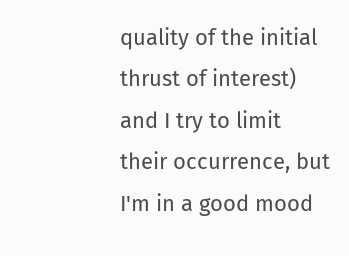quality of the initial thrust of interest) and I try to limit their occurrence, but I'm in a good mood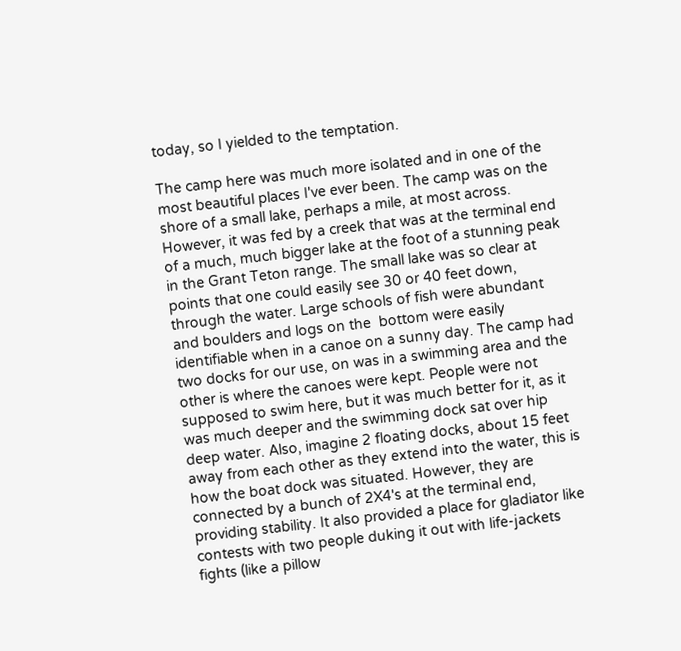today, so I yielded to the temptation.

The camp here was much more isolated and in one of the most beautiful places I've ever been. The camp was on the shore of a small lake, perhaps a mile, at most across. However, it was fed by a creek that was at the terminal end of a much, much bigger lake at the foot of a stunning peak in the Grant Teton range. The small lake was so clear at points that one could easily see 30 or 40 feet down, through the water. Large schools of fish were abundant and boulders and logs on the  bottom were easily identifiable when in a canoe on a sunny day. The camp had two docks for our use, on was in a swimming area and the other is where the canoes were kept. People were not supposed to swim here, but it was much better for it, as it was much deeper and the swimming dock sat over hip deep water. Also, imagine 2 floating docks, about 15 feet away from each other as they extend into the water, this is how the boat dock was situated. However, they are connected by a bunch of 2X4's at the terminal end, providing stability. It also provided a place for gladiator like contests with two people duking it out with life-jackets fights (like a pillow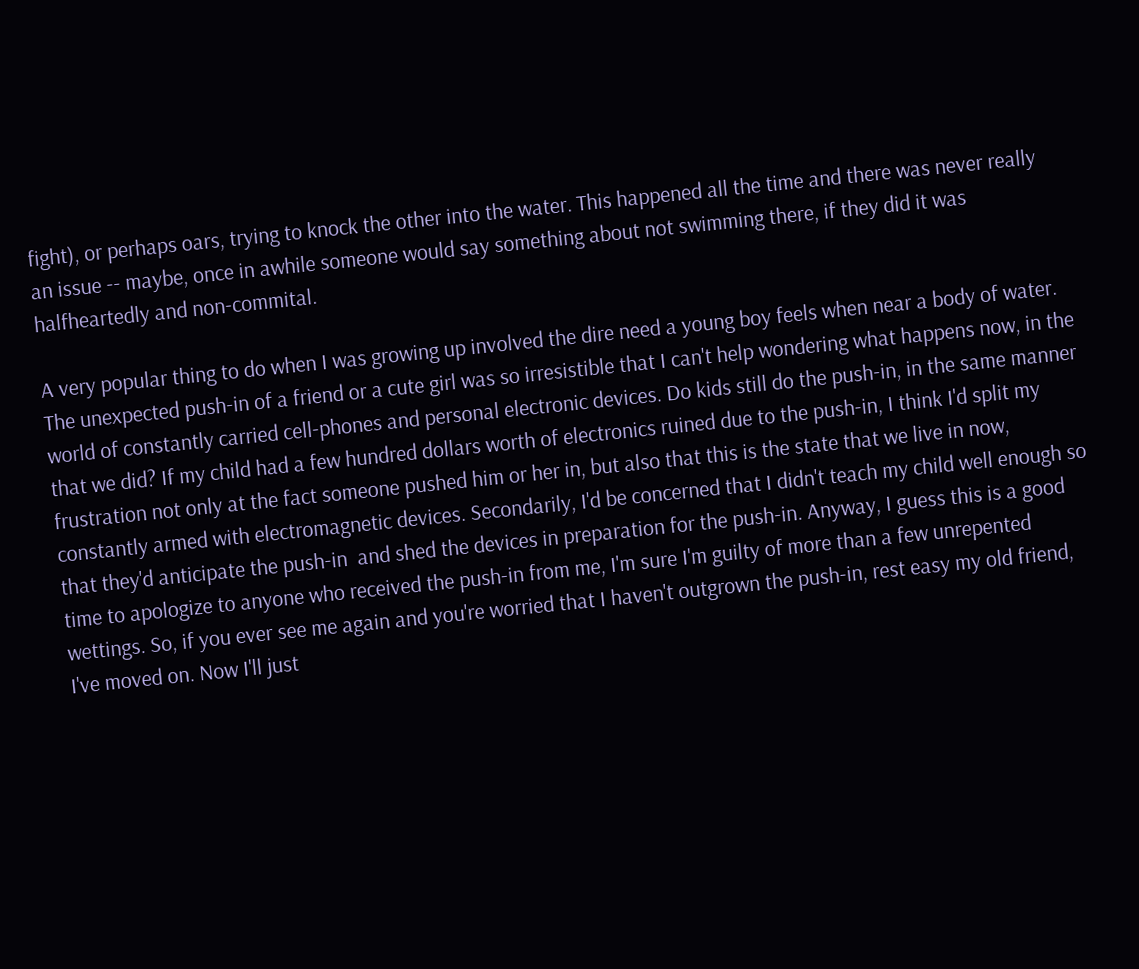fight), or perhaps oars, trying to knock the other into the water. This happened all the time and there was never really an issue -- maybe, once in awhile someone would say something about not swimming there, if they did it was halfheartedly and non-commital.

A very popular thing to do when I was growing up involved the dire need a young boy feels when near a body of water. The unexpected push-in of a friend or a cute girl was so irresistible that I can't help wondering what happens now, in the world of constantly carried cell-phones and personal electronic devices. Do kids still do the push-in, in the same manner that we did? If my child had a few hundred dollars worth of electronics ruined due to the push-in, I think I'd split my frustration not only at the fact someone pushed him or her in, but also that this is the state that we live in now, constantly armed with electromagnetic devices. Secondarily, I'd be concerned that I didn't teach my child well enough so that they'd anticipate the push-in  and shed the devices in preparation for the push-in. Anyway, I guess this is a good time to apologize to anyone who received the push-in from me, I'm sure I'm guilty of more than a few unrepented wettings. So, if you ever see me again and you're worried that I haven't outgrown the push-in, rest easy my old friend, I've moved on. Now I'll just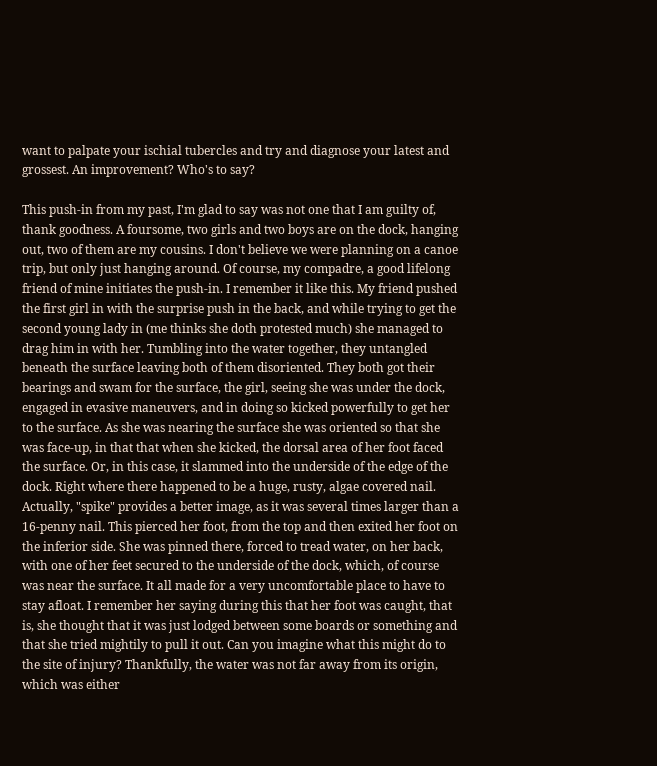want to palpate your ischial tubercles and try and diagnose your latest and grossest. An improvement? Who's to say?

This push-in from my past, I'm glad to say was not one that I am guilty of, thank goodness. A foursome, two girls and two boys are on the dock, hanging out, two of them are my cousins. I don't believe we were planning on a canoe trip, but only just hanging around. Of course, my compadre, a good lifelong friend of mine initiates the push-in. I remember it like this. My friend pushed the first girl in with the surprise push in the back, and while trying to get the second young lady in (me thinks she doth protested much) she managed to drag him in with her. Tumbling into the water together, they untangled beneath the surface leaving both of them disoriented. They both got their bearings and swam for the surface, the girl, seeing she was under the dock, engaged in evasive maneuvers, and in doing so kicked powerfully to get her to the surface. As she was nearing the surface she was oriented so that she was face-up, in that that when she kicked, the dorsal area of her foot faced the surface. Or, in this case, it slammed into the underside of the edge of the dock. Right where there happened to be a huge, rusty, algae covered nail. Actually, "spike" provides a better image, as it was several times larger than a 16-penny nail. This pierced her foot, from the top and then exited her foot on the inferior side. She was pinned there, forced to tread water, on her back, with one of her feet secured to the underside of the dock, which, of course was near the surface. It all made for a very uncomfortable place to have to stay afloat. I remember her saying during this that her foot was caught, that is, she thought that it was just lodged between some boards or something and that she tried mightily to pull it out. Can you imagine what this might do to the site of injury? Thankfully, the water was not far away from its origin, which was either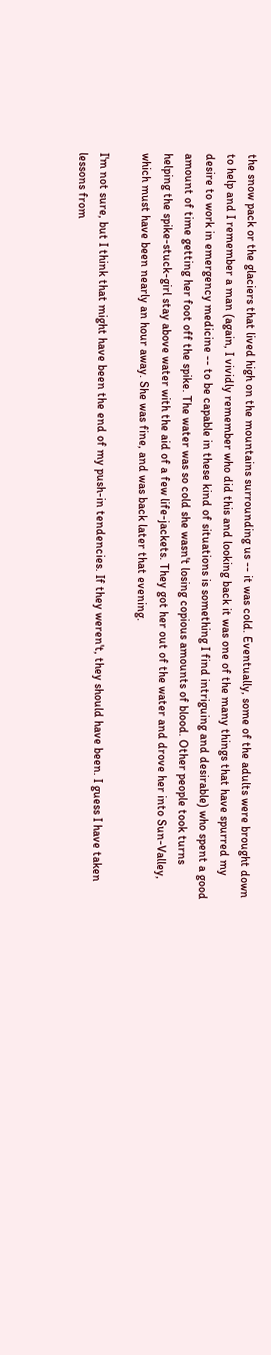the snow pack or the glaciers that lived high on the mountains surrounding us -- it was cold. Eventually, some of the adults were brought down to help and I remember a man (again, I vividly remember who did this and looking back it was one of the many things that have spurred my desire to work in emergency medicine -- to be capable in these kind of situations is something I find intriguing and desirable) who spent a good amount of time getting her foot off the spike. The water was so cold she wasn't losing copious amounts of blood. Other people took turns helping the spike-stuck-girl stay above water with the aid of a few life-jackets. They got her out of the water and drove her into Sun-Valley, which must have been nearly an hour away. She was fine, and was back later that evening.

I'm not sure, but I think that might have been the end of my push-in tendencies. If they weren't, they should have been. I guess I have taken lessons from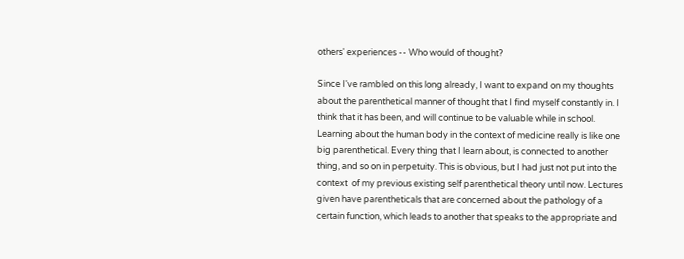others' experiences -- Who would of thought?

Since I've rambled on this long already, I want to expand on my thoughts about the parenthetical manner of thought that I find myself constantly in. I think that it has been, and will continue to be valuable while in school. Learning about the human body in the context of medicine really is like one big parenthetical. Every thing that I learn about, is connected to another thing, and so on in perpetuity. This is obvious, but I had just not put into the context  of my previous existing self parenthetical theory until now. Lectures given have parentheticals that are concerned about the pathology of a certain function, which leads to another that speaks to the appropriate and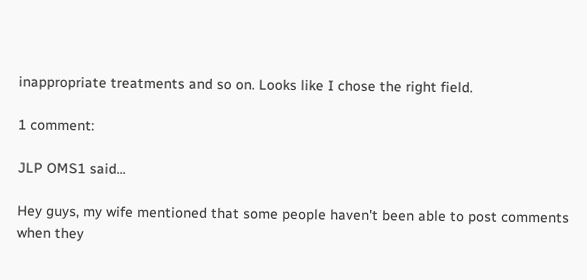inappropriate treatments and so on. Looks like I chose the right field.

1 comment:

JLP OMS1 said...

Hey guys, my wife mentioned that some people haven't been able to post comments when they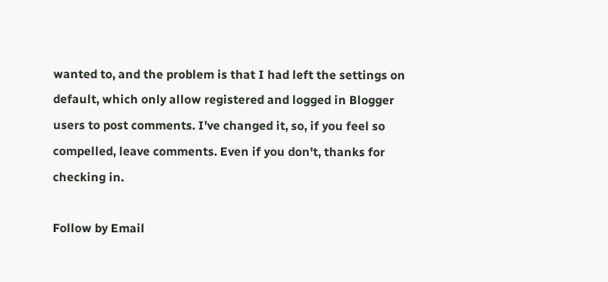wanted to, and the problem is that I had left the settings on default, which only allow registered and logged in Blogger users to post comments. I've changed it, so, if you feel so compelled, leave comments. Even if you don't, thanks for checking in.

Follow by Email